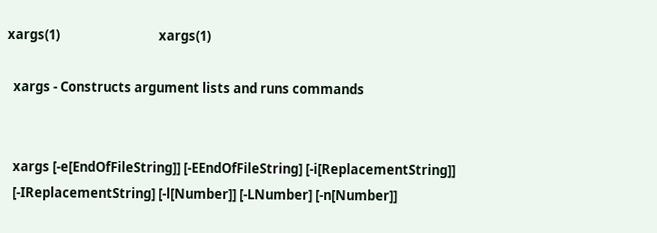xargs(1)                                 xargs(1)

  xargs - Constructs argument lists and runs commands


  xargs [-e[EndOfFileString]] [-EEndOfFileString] [-i[ReplacementString]]
  [-IReplacementString] [-l[Number]] [-LNumber] [-n[Number]]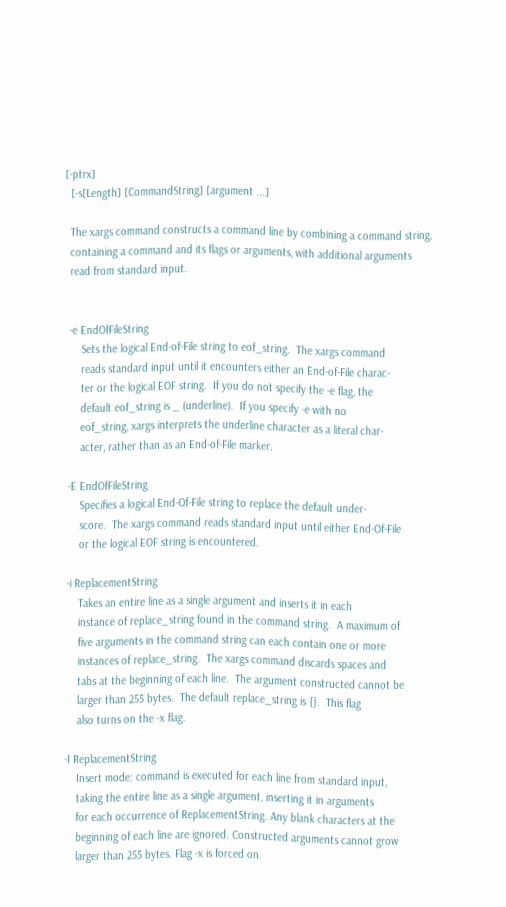[-ptrx]
  [-s[Length] [CommandString] [argument ...]

  The xargs command constructs a command line by combining a command string,
  containing a command and its flags or arguments, with additional arguments
  read from standard input.


  -e EndOfFileString
      Sets the logical End-of-File string to eof_string.  The xargs command
      reads standard input until it encounters either an End-of-File charac-
      ter or the logical EOF string.  If you do not specify the -e flag, the
      default eof_string is _ (underline).  If you specify -e with no
      eof_string, xargs interprets the underline character as a literal char-
      acter, rather than as an End-of-File marker.

  -E EndOfFileString
      Specifies a logical End-Of-File string to replace the default under-
      score.  The xargs command reads standard input until either End-Of-File
      or the logical EOF string is encountered.

  -i ReplacementString
      Takes an entire line as a single argument and inserts it in each
      instance of replace_string found in the command string.  A maximum of
      five arguments in the command string can each contain one or more
      instances of replace_string.  The xargs command discards spaces and
      tabs at the beginning of each line.  The argument constructed cannot be
      larger than 255 bytes.  The default replace_string is {}.  This flag
      also turns on the -x flag.

  -I ReplacementString
      Insert mode: command is executed for each line from standard input,
      taking the entire line as a single argument, inserting it in arguments
      for each occurrence of ReplacementString. Any blank characters at the
      beginning of each line are ignored. Constructed arguments cannot grow
      larger than 255 bytes. Flag -x is forced on.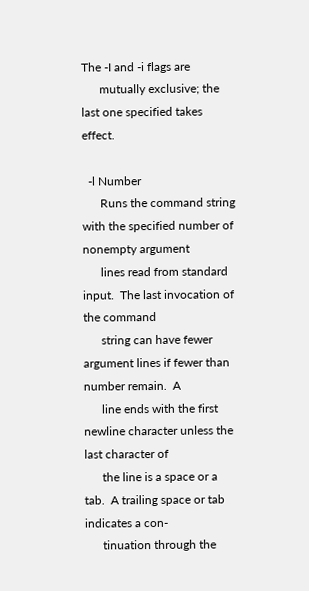The -I and -i flags are
      mutually exclusive; the last one specified takes effect.

  -l Number
      Runs the command string with the specified number of nonempty argument
      lines read from standard input.  The last invocation of the command
      string can have fewer argument lines if fewer than number remain.  A
      line ends with the first newline character unless the last character of
      the line is a space or a tab.  A trailing space or tab indicates a con-
      tinuation through the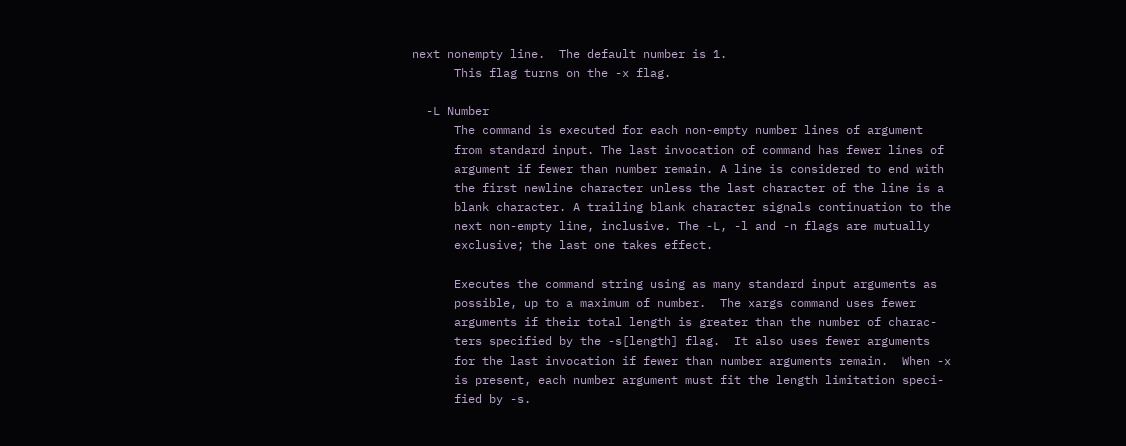next nonempty line.  The default number is 1.
      This flag turns on the -x flag.

  -L Number
      The command is executed for each non-empty number lines of argument
      from standard input. The last invocation of command has fewer lines of
      argument if fewer than number remain. A line is considered to end with
      the first newline character unless the last character of the line is a
      blank character. A trailing blank character signals continuation to the
      next non-empty line, inclusive. The -L, -l and -n flags are mutually
      exclusive; the last one takes effect.

      Executes the command string using as many standard input arguments as
      possible, up to a maximum of number.  The xargs command uses fewer
      arguments if their total length is greater than the number of charac-
      ters specified by the -s[length] flag.  It also uses fewer arguments
      for the last invocation if fewer than number arguments remain.  When -x
      is present, each number argument must fit the length limitation speci-
      fied by -s.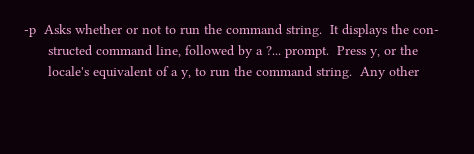-p  Asks whether or not to run the command string.  It displays the con-
      structed command line, followed by a ?... prompt.  Press y, or the
      locale's equivalent of a y, to run the command string.  Any other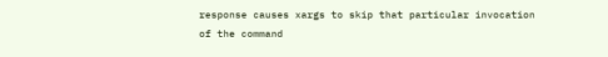response causes xargs to skip that particular invocation of the command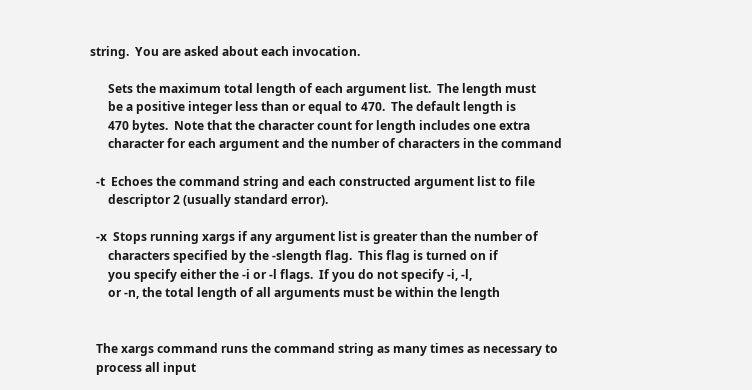string.  You are asked about each invocation.

      Sets the maximum total length of each argument list.  The length must
      be a positive integer less than or equal to 470.  The default length is
      470 bytes.  Note that the character count for length includes one extra
      character for each argument and the number of characters in the command

  -t  Echoes the command string and each constructed argument list to file
      descriptor 2 (usually standard error).

  -x  Stops running xargs if any argument list is greater than the number of
      characters specified by the -slength flag.  This flag is turned on if
      you specify either the -i or -l flags.  If you do not specify -i, -l,
      or -n, the total length of all arguments must be within the length


  The xargs command runs the command string as many times as necessary to
  process all input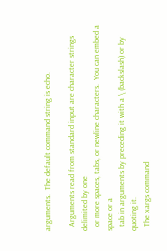arguments.  The default command string is echo.

  Arguments read from standard input are character strings delimited by one
  or more spaces, tabs, or newline characters.  You can embed a space or a
  tab in arguments by preceding it with a \ (backslash) or by quoting it.
  The xargs command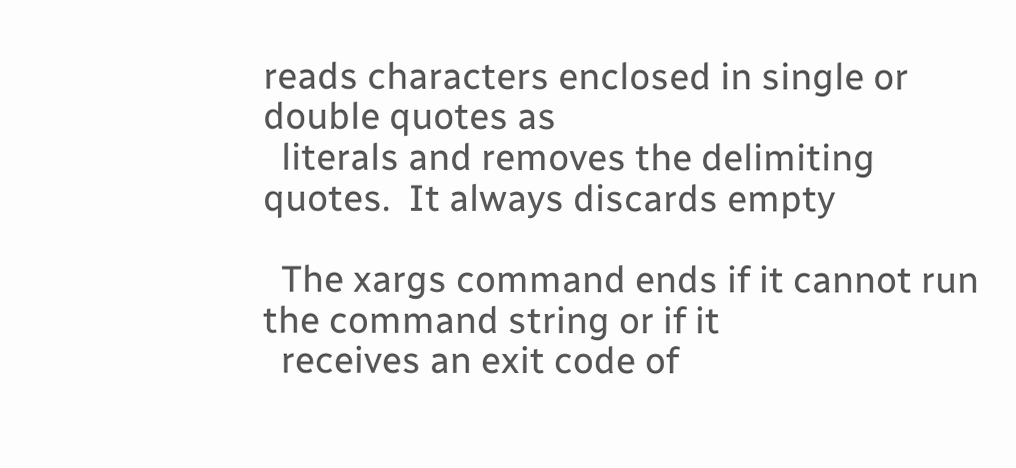reads characters enclosed in single or double quotes as
  literals and removes the delimiting quotes.  It always discards empty

  The xargs command ends if it cannot run the command string or if it
  receives an exit code of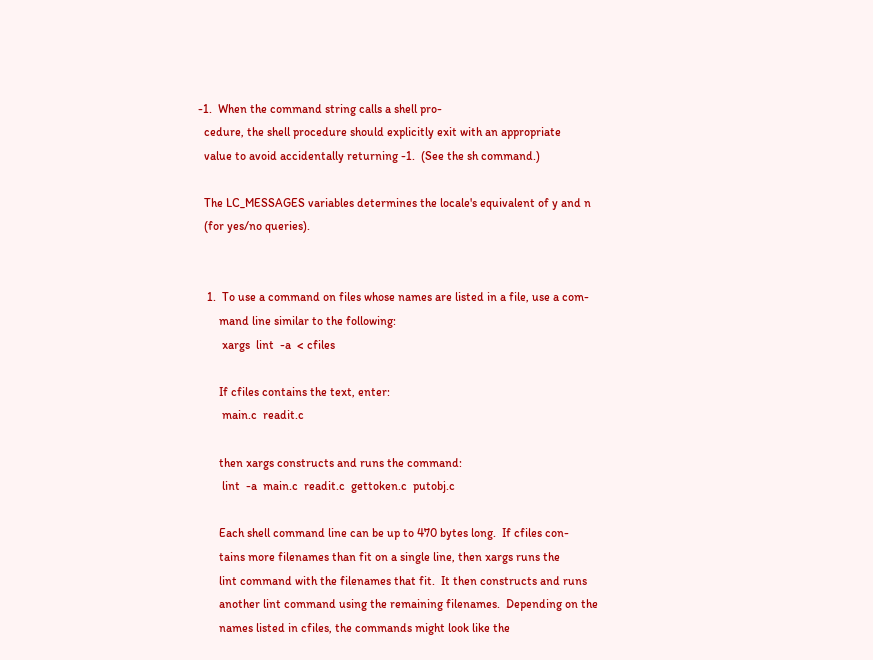-1.  When the command string calls a shell pro-
  cedure, the shell procedure should explicitly exit with an appropriate
  value to avoid accidentally returning -1.  (See the sh command.)

  The LC_MESSAGES variables determines the locale's equivalent of y and n
  (for yes/no queries).


   1.  To use a command on files whose names are listed in a file, use a com-
       mand line similar to the following:
        xargs  lint  -a  < cfiles

       If cfiles contains the text, enter:
        main.c  readit.c

       then xargs constructs and runs the command:
        lint  -a  main.c  readit.c  gettoken.c  putobj.c

       Each shell command line can be up to 470 bytes long.  If cfiles con-
       tains more filenames than fit on a single line, then xargs runs the
       lint command with the filenames that fit.  It then constructs and runs
       another lint command using the remaining filenames.  Depending on the
       names listed in cfiles, the commands might look like the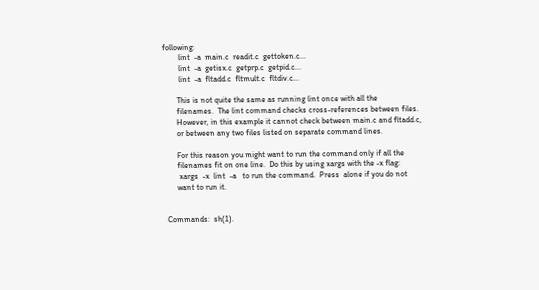following:
        lint  -a  main.c  readit.c  gettoken.c...
        lint  -a  getisx.c  getprp.c  getpid.c...
        lint  -a  fltadd.c  fltmult.c  fltdiv.c...

       This is not quite the same as running lint once with all the
       filenames.  The lint command checks cross-references between files.
       However, in this example it cannot check between main.c and fltadd.c,
       or between any two files listed on separate command lines.

       For this reason you might want to run the command only if all the
       filenames fit on one line.  Do this by using xargs with the -x flag:
        xargs  -x  lint  -a   to run the command.  Press  alone if you do not
       want to run it.


  Commands:  sh(1).